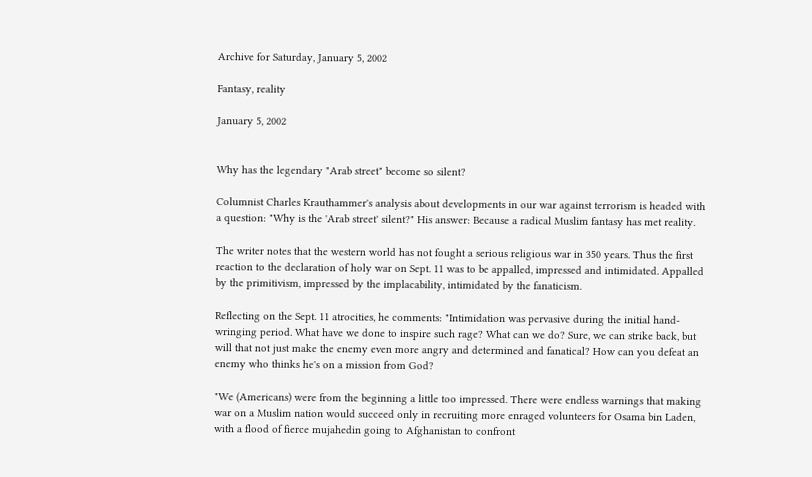Archive for Saturday, January 5, 2002

Fantasy, reality

January 5, 2002


Why has the legendary "Arab street" become so silent?

Columnist Charles Krauthammer's analysis about developments in our war against terrorism is headed with a question: "Why is the 'Arab street' silent?" His answer: Because a radical Muslim fantasy has met reality.

The writer notes that the western world has not fought a serious religious war in 350 years. Thus the first reaction to the declaration of holy war on Sept. 11 was to be appalled, impressed and intimidated. Appalled by the primitivism, impressed by the implacability, intimidated by the fanaticism.

Reflecting on the Sept. 11 atrocities, he comments: "Intimidation was pervasive during the initial hand-wringing period. What have we done to inspire such rage? What can we do? Sure, we can strike back, but will that not just make the enemy even more angry and determined and fanatical? How can you defeat an enemy who thinks he's on a mission from God?

"We (Americans) were from the beginning a little too impressed. There were endless warnings that making war on a Muslim nation would succeed only in recruiting more enraged volunteers for Osama bin Laden, with a flood of fierce mujahedin going to Afghanistan to confront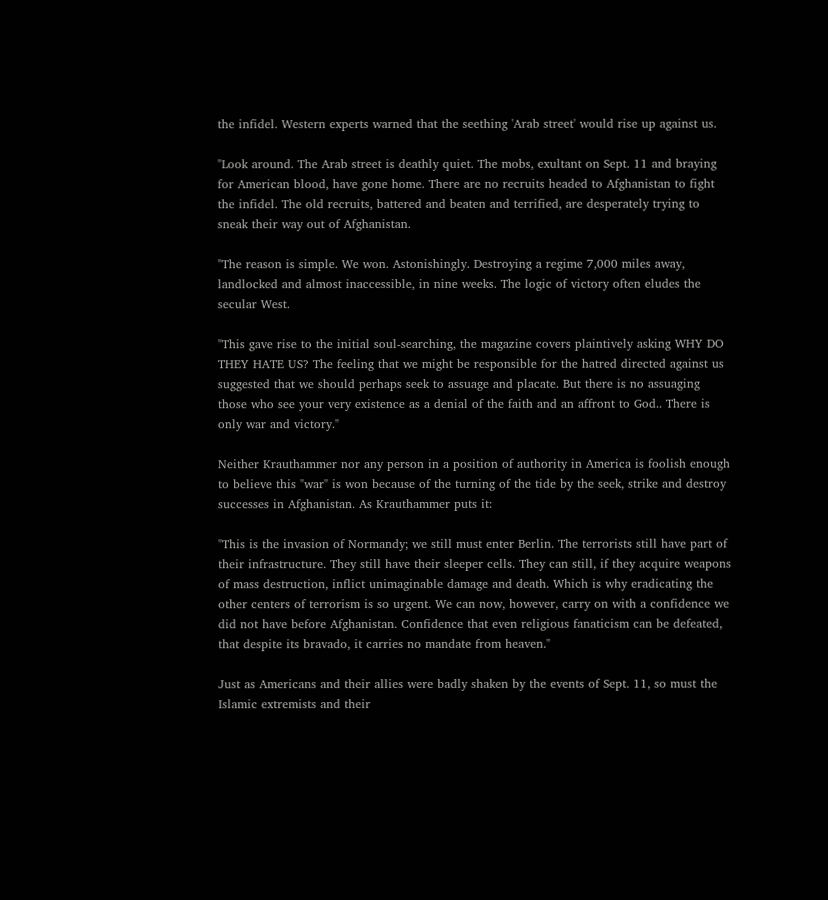the infidel. Western experts warned that the seething 'Arab street' would rise up against us.

"Look around. The Arab street is deathly quiet. The mobs, exultant on Sept. 11 and braying for American blood, have gone home. There are no recruits headed to Afghanistan to fight the infidel. The old recruits, battered and beaten and terrified, are desperately trying to sneak their way out of Afghanistan.

"The reason is simple. We won. Astonishingly. Destroying a regime 7,000 miles away, landlocked and almost inaccessible, in nine weeks. The logic of victory often eludes the secular West.

"This gave rise to the initial soul-searching, the magazine covers plaintively asking WHY DO THEY HATE US? The feeling that we might be responsible for the hatred directed against us suggested that we should perhaps seek to assuage and placate. But there is no assuaging those who see your very existence as a denial of the faith and an affront to God.. There is only war and victory."

Neither Krauthammer nor any person in a position of authority in America is foolish enough to believe this "war" is won because of the turning of the tide by the seek, strike and destroy successes in Afghanistan. As Krauthammer puts it:

"This is the invasion of Normandy; we still must enter Berlin. The terrorists still have part of their infrastructure. They still have their sleeper cells. They can still, if they acquire weapons of mass destruction, inflict unimaginable damage and death. Which is why eradicating the other centers of terrorism is so urgent. We can now, however, carry on with a confidence we did not have before Afghanistan. Confidence that even religious fanaticism can be defeated, that despite its bravado, it carries no mandate from heaven."

Just as Americans and their allies were badly shaken by the events of Sept. 11, so must the Islamic extremists and their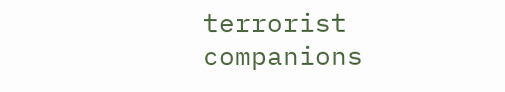terrorist companions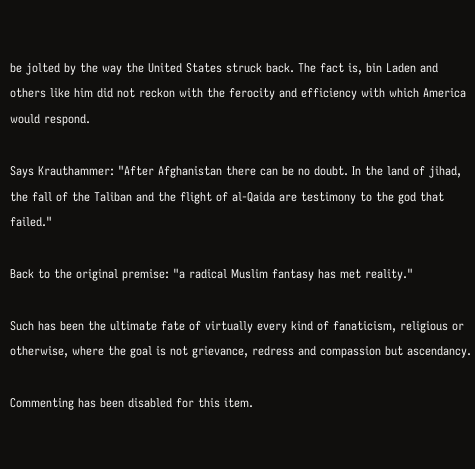be jolted by the way the United States struck back. The fact is, bin Laden and others like him did not reckon with the ferocity and efficiency with which America would respond.

Says Krauthammer: "After Afghanistan there can be no doubt. In the land of jihad, the fall of the Taliban and the flight of al-Qaida are testimony to the god that failed."

Back to the original premise: "a radical Muslim fantasy has met reality."

Such has been the ultimate fate of virtually every kind of fanaticism, religious or otherwise, where the goal is not grievance, redress and compassion but ascendancy.

Commenting has been disabled for this item.